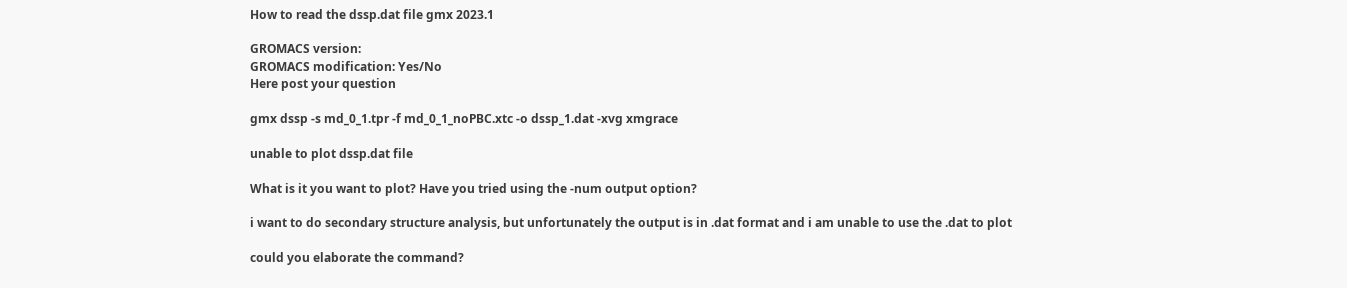How to read the dssp.dat file gmx 2023.1

GROMACS version:
GROMACS modification: Yes/No
Here post your question

gmx dssp -s md_0_1.tpr -f md_0_1_noPBC.xtc -o dssp_1.dat -xvg xmgrace

unable to plot dssp.dat file

What is it you want to plot? Have you tried using the -num output option?

i want to do secondary structure analysis, but unfortunately the output is in .dat format and i am unable to use the .dat to plot

could you elaborate the command?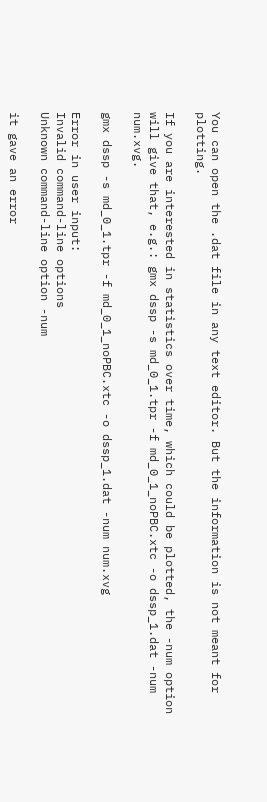You can open the .dat file in any text editor. But the information is not meant for plotting.

If you are interested in statistics over time, which could be plotted, the -num option will give that, e.g.: gmx dssp -s md_0_1.tpr -f md_0_1_noPBC.xtc -o dssp_1.dat -num num.xvg.

gmx dssp -s md_0_1.tpr -f md_0_1_noPBC.xtc -o dssp_1.dat -num num.xvg

Error in user input:
Invalid command-line options
Unknown command-line option -num

it gave an error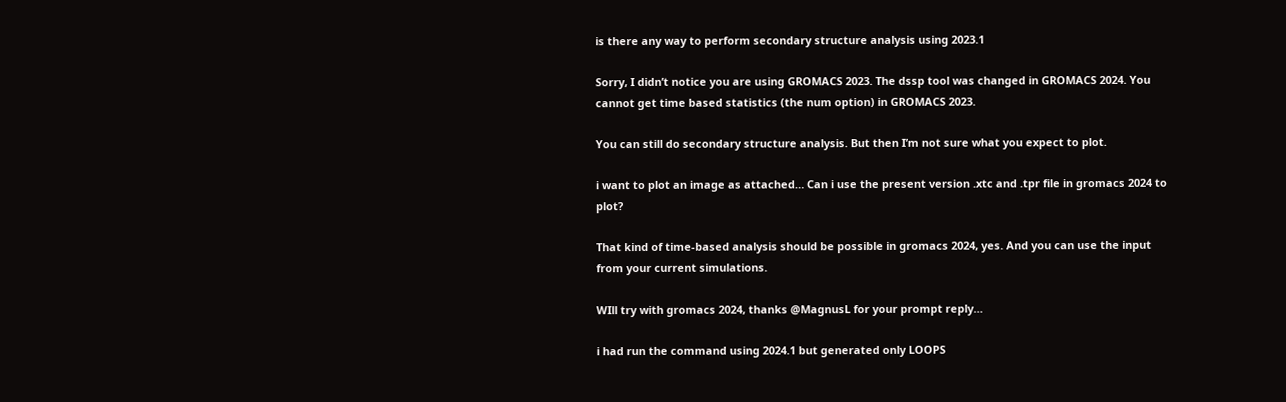is there any way to perform secondary structure analysis using 2023.1

Sorry, I didn’t notice you are using GROMACS 2023. The dssp tool was changed in GROMACS 2024. You cannot get time based statistics (the num option) in GROMACS 2023.

You can still do secondary structure analysis. But then I’m not sure what you expect to plot.

i want to plot an image as attached… Can i use the present version .xtc and .tpr file in gromacs 2024 to plot?

That kind of time-based analysis should be possible in gromacs 2024, yes. And you can use the input from your current simulations.

WIll try with gromacs 2024, thanks @MagnusL for your prompt reply…

i had run the command using 2024.1 but generated only LOOPS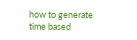how to generate time based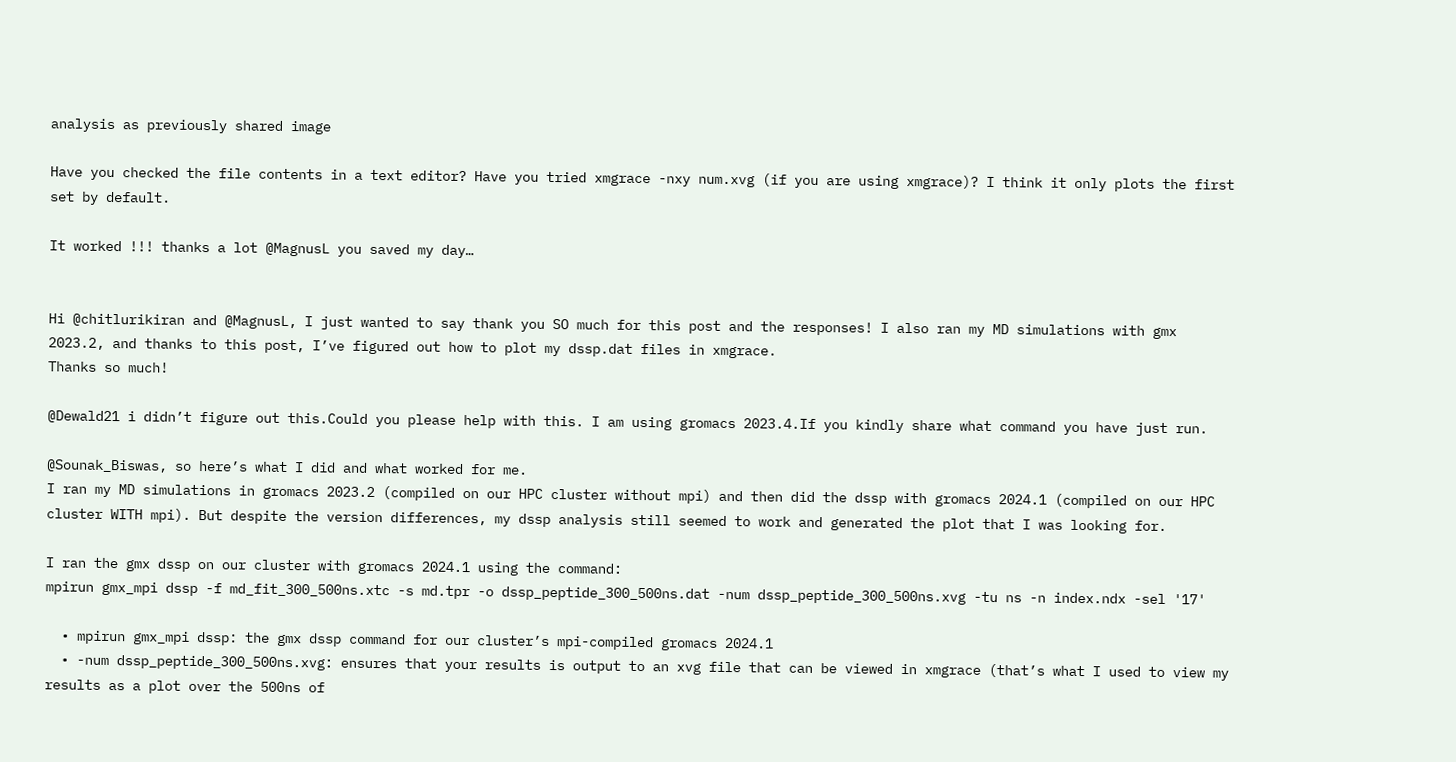analysis as previously shared image

Have you checked the file contents in a text editor? Have you tried xmgrace -nxy num.xvg (if you are using xmgrace)? I think it only plots the first set by default.

It worked !!! thanks a lot @MagnusL you saved my day…


Hi @chitlurikiran and @MagnusL, I just wanted to say thank you SO much for this post and the responses! I also ran my MD simulations with gmx 2023.2, and thanks to this post, I’ve figured out how to plot my dssp.dat files in xmgrace.
Thanks so much!

@Dewald21 i didn’t figure out this.Could you please help with this. I am using gromacs 2023.4.If you kindly share what command you have just run.

@Sounak_Biswas, so here’s what I did and what worked for me.
I ran my MD simulations in gromacs 2023.2 (compiled on our HPC cluster without mpi) and then did the dssp with gromacs 2024.1 (compiled on our HPC cluster WITH mpi). But despite the version differences, my dssp analysis still seemed to work and generated the plot that I was looking for.

I ran the gmx dssp on our cluster with gromacs 2024.1 using the command:
mpirun gmx_mpi dssp -f md_fit_300_500ns.xtc -s md.tpr -o dssp_peptide_300_500ns.dat -num dssp_peptide_300_500ns.xvg -tu ns -n index.ndx -sel '17'

  • mpirun gmx_mpi dssp: the gmx dssp command for our cluster’s mpi-compiled gromacs 2024.1
  • -num dssp_peptide_300_500ns.xvg: ensures that your results is output to an xvg file that can be viewed in xmgrace (that’s what I used to view my results as a plot over the 500ns of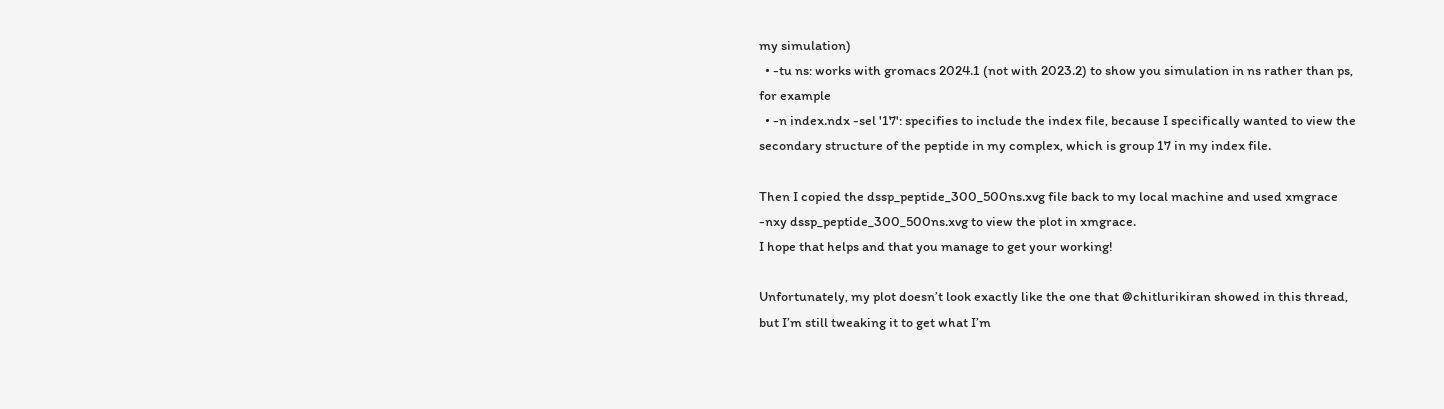my simulation)
  • -tu ns: works with gromacs 2024.1 (not with 2023.2) to show you simulation in ns rather than ps, for example
  • -n index.ndx -sel '17': specifies to include the index file, because I specifically wanted to view the secondary structure of the peptide in my complex, which is group 17 in my index file.

Then I copied the dssp_peptide_300_500ns.xvg file back to my local machine and used xmgrace -nxy dssp_peptide_300_500ns.xvg to view the plot in xmgrace.
I hope that helps and that you manage to get your working!

Unfortunately, my plot doesn’t look exactly like the one that @chitlurikiran showed in this thread, but I’m still tweaking it to get what I’m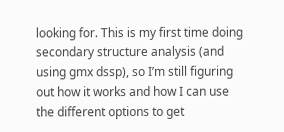looking for. This is my first time doing secondary structure analysis (and using gmx dssp), so I’m still figuring out how it works and how I can use the different options to get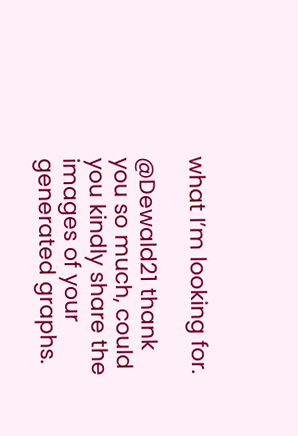what I’m looking for.

@Dewald21 thank you so much, could you kindly share the images of your generated graphs.